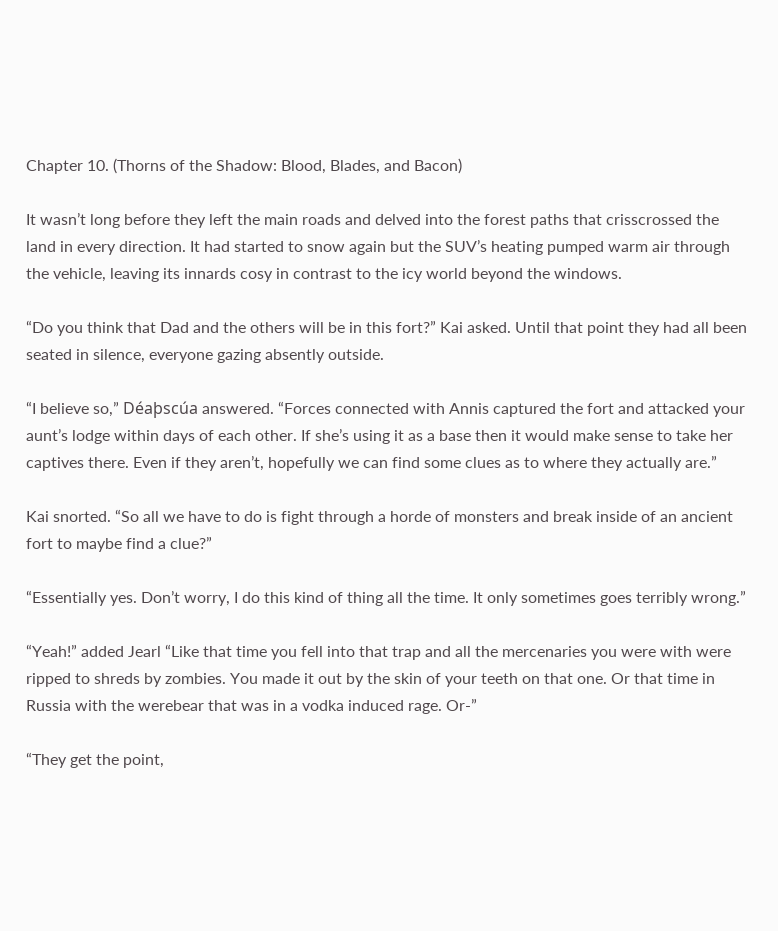Chapter 10. (Thorns of the Shadow: Blood, Blades, and Bacon)

It wasn’t long before they left the main roads and delved into the forest paths that crisscrossed the land in every direction. It had started to snow again but the SUV’s heating pumped warm air through the vehicle, leaving its innards cosy in contrast to the icy world beyond the windows.

“Do you think that Dad and the others will be in this fort?” Kai asked. Until that point they had all been seated in silence, everyone gazing absently outside.

“I believe so,” Déaþscúa answered. “Forces connected with Annis captured the fort and attacked your aunt’s lodge within days of each other. If she’s using it as a base then it would make sense to take her captives there. Even if they aren’t, hopefully we can find some clues as to where they actually are.”

Kai snorted. “So all we have to do is fight through a horde of monsters and break inside of an ancient fort to maybe find a clue?”

“Essentially yes. Don’t worry, I do this kind of thing all the time. It only sometimes goes terribly wrong.”

“Yeah!” added Jearl “Like that time you fell into that trap and all the mercenaries you were with were ripped to shreds by zombies. You made it out by the skin of your teeth on that one. Or that time in Russia with the werebear that was in a vodka induced rage. Or-”

“They get the point,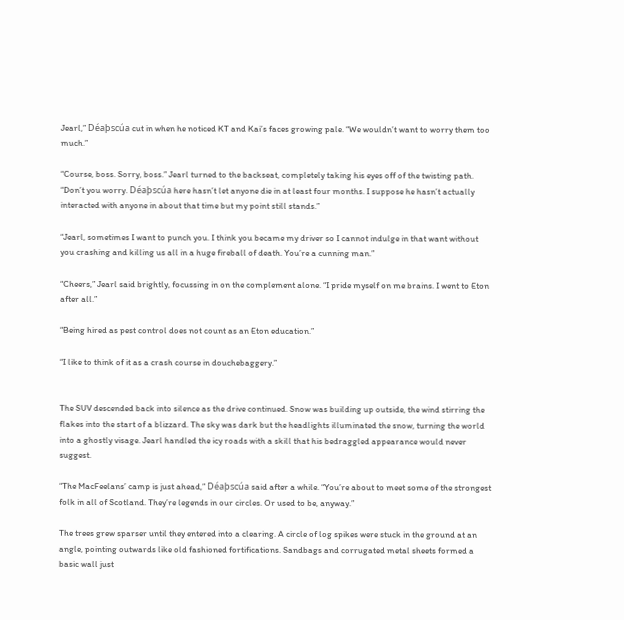Jearl,” Déaþscúa cut in when he noticed KT and Kai’s faces growing pale. “We wouldn’t want to worry them too much.”

“Course, boss. Sorry, boss.” Jearl turned to the backseat, completely taking his eyes off of the twisting path. “Don’t you worry. Déaþscúa here hasn’t let anyone die in at least four months. I suppose he hasn’t actually interacted with anyone in about that time but my point still stands.”

“Jearl, sometimes I want to punch you. I think you became my driver so I cannot indulge in that want without you crashing and killing us all in a huge fireball of death. You’re a cunning man.”

“Cheers,” Jearl said brightly, focussing in on the complement alone. “I pride myself on me brains. I went to Eton after all.”

“Being hired as pest control does not count as an Eton education.”

“I like to think of it as a crash course in douchebaggery.”


The SUV descended back into silence as the drive continued. Snow was building up outside, the wind stirring the flakes into the start of a blizzard. The sky was dark but the headlights illuminated the snow, turning the world into a ghostly visage. Jearl handled the icy roads with a skill that his bedraggled appearance would never suggest.

“The MacFeelans’ camp is just ahead,” Déaþscúa said after a while. “You’re about to meet some of the strongest folk in all of Scotland. They’re legends in our circles. Or used to be, anyway.”

The trees grew sparser until they entered into a clearing. A circle of log spikes were stuck in the ground at an angle, pointing outwards like old fashioned fortifications. Sandbags and corrugated metal sheets formed a basic wall just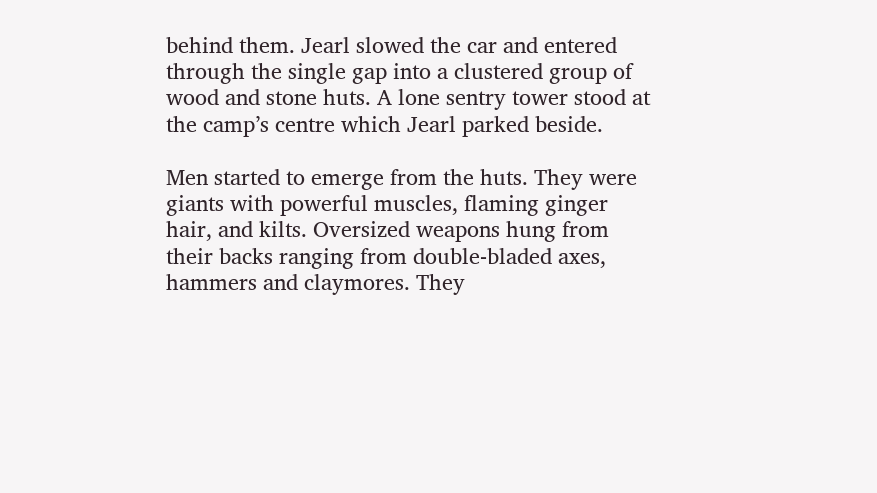behind them. Jearl slowed the car and entered through the single gap into a clustered group of wood and stone huts. A lone sentry tower stood at the camp’s centre which Jearl parked beside.

Men started to emerge from the huts. They were giants with powerful muscles, flaming ginger hair, and kilts. Oversized weapons hung from their backs ranging from double-bladed axes, hammers and claymores. They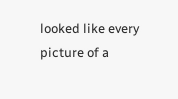looked like every picture of a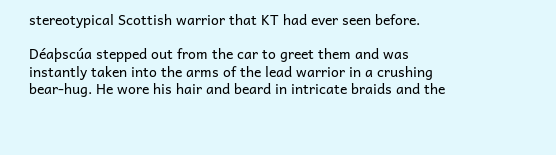stereotypical Scottish warrior that KT had ever seen before.

Déaþscúa stepped out from the car to greet them and was instantly taken into the arms of the lead warrior in a crushing bear-hug. He wore his hair and beard in intricate braids and the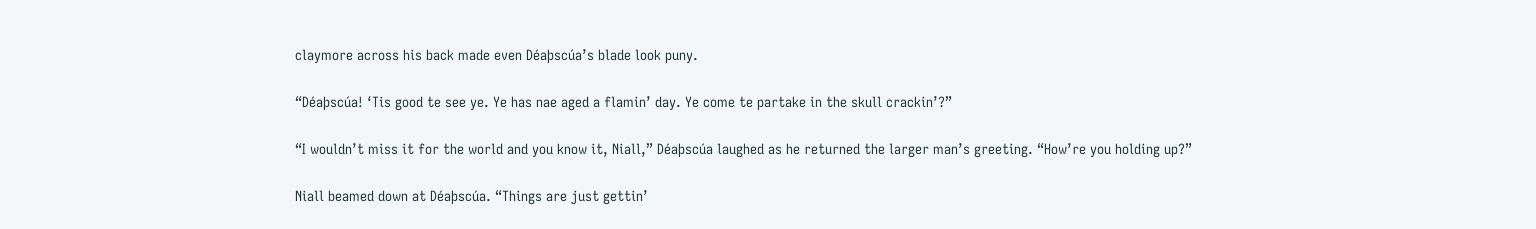claymore across his back made even Déaþscúa’s blade look puny.

“Déaþscúa! ‘Tis good te see ye. Ye has nae aged a flamin’ day. Ye come te partake in the skull crackin’?”

“I wouldn’t miss it for the world and you know it, Niall,” Déaþscúa laughed as he returned the larger man’s greeting. “How’re you holding up?”

Niall beamed down at Déaþscúa. “Things are just gettin’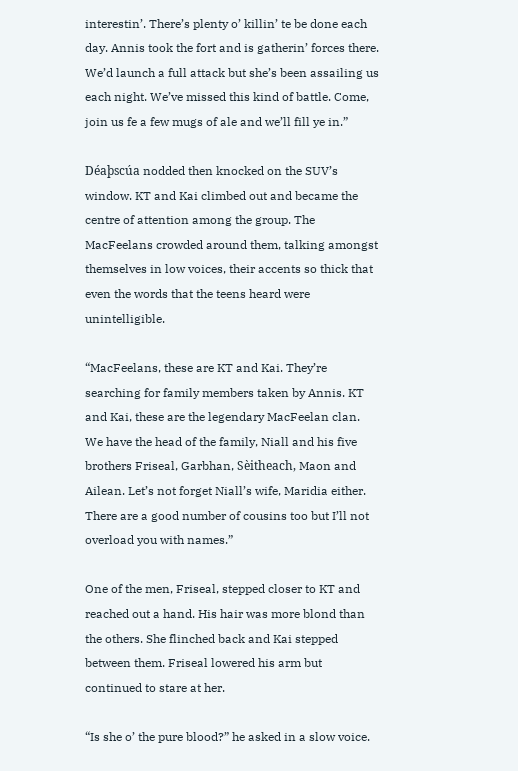interestin’. There’s plenty o’ killin’ te be done each day. Annis took the fort and is gatherin’ forces there. We’d launch a full attack but she’s been assailing us each night. We’ve missed this kind of battle. Come, join us fe a few mugs of ale and we’ll fill ye in.”

Déaþscúa nodded then knocked on the SUV’s window. KT and Kai climbed out and became the centre of attention among the group. The MacFeelans crowded around them, talking amongst themselves in low voices, their accents so thick that even the words that the teens heard were unintelligible.

“MacFeelans, these are KT and Kai. They’re searching for family members taken by Annis. KT and Kai, these are the legendary MacFeelan clan. We have the head of the family, Niall and his five brothers Friseal, Garbhan, Sèitheach, Maon and Ailean. Let’s not forget Niall’s wife, Maridia either. There are a good number of cousins too but I’ll not overload you with names.”

One of the men, Friseal, stepped closer to KT and reached out a hand. His hair was more blond than the others. She flinched back and Kai stepped between them. Friseal lowered his arm but continued to stare at her.

“Is she o’ the pure blood?” he asked in a slow voice.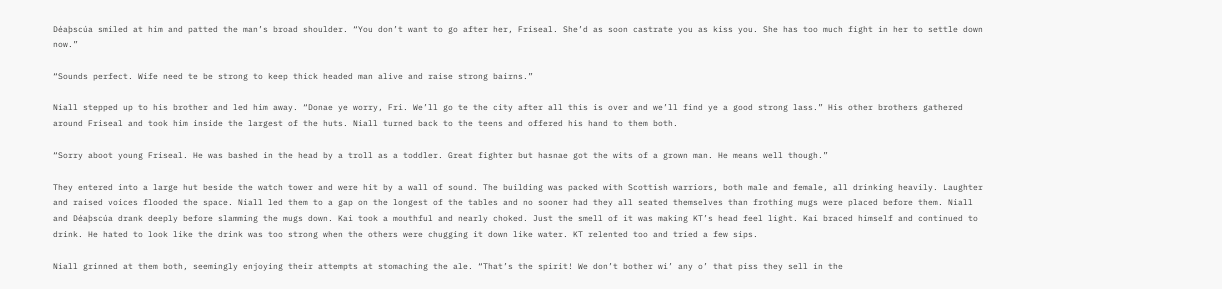Déaþscúa smiled at him and patted the man’s broad shoulder. “You don’t want to go after her, Friseal. She’d as soon castrate you as kiss you. She has too much fight in her to settle down now.”

“Sounds perfect. Wife need te be strong to keep thick headed man alive and raise strong bairns.”

Niall stepped up to his brother and led him away. “Donae ye worry, Fri. We’ll go te the city after all this is over and we’ll find ye a good strong lass.” His other brothers gathered around Friseal and took him inside the largest of the huts. Niall turned back to the teens and offered his hand to them both.

“Sorry aboot young Friseal. He was bashed in the head by a troll as a toddler. Great fighter but hasnae got the wits of a grown man. He means well though.”

They entered into a large hut beside the watch tower and were hit by a wall of sound. The building was packed with Scottish warriors, both male and female, all drinking heavily. Laughter and raised voices flooded the space. Niall led them to a gap on the longest of the tables and no sooner had they all seated themselves than frothing mugs were placed before them. Niall and Déaþscúa drank deeply before slamming the mugs down. Kai took a mouthful and nearly choked. Just the smell of it was making KT’s head feel light. Kai braced himself and continued to drink. He hated to look like the drink was too strong when the others were chugging it down like water. KT relented too and tried a few sips.

Niall grinned at them both, seemingly enjoying their attempts at stomaching the ale. “That’s the spirit! We don’t bother wi’ any o’ that piss they sell in the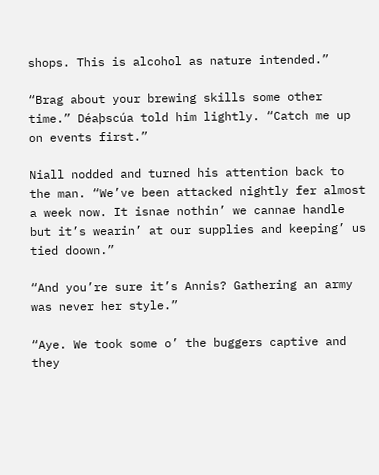shops. This is alcohol as nature intended.”

“Brag about your brewing skills some other time.” Déaþscúa told him lightly. “Catch me up on events first.”

Niall nodded and turned his attention back to the man. “We’ve been attacked nightly fer almost a week now. It isnae nothin’ we cannae handle but it’s wearin’ at our supplies and keeping’ us tied doown.”

“And you’re sure it’s Annis? Gathering an army was never her style.”

“Aye. We took some o’ the buggers captive and they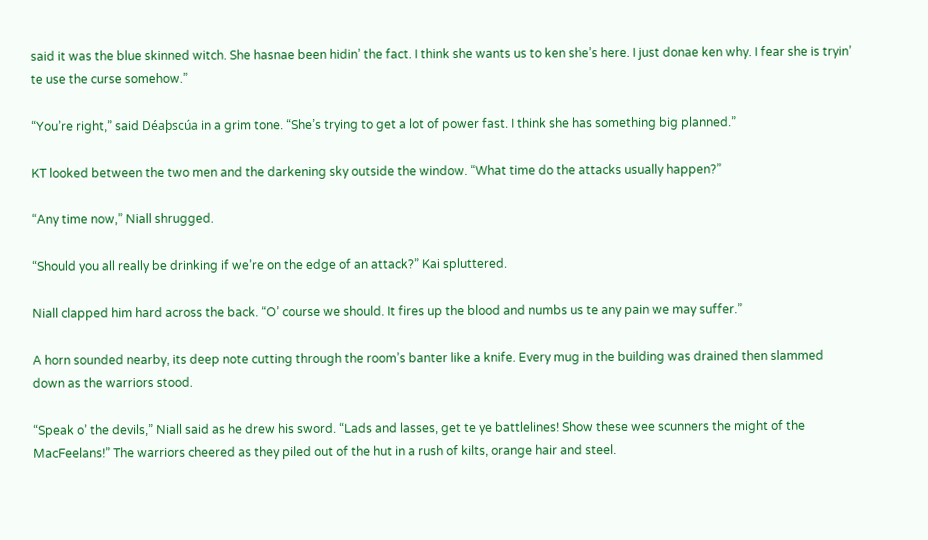said it was the blue skinned witch. She hasnae been hidin’ the fact. I think she wants us to ken she’s here. I just donae ken why. I fear she is tryin’ te use the curse somehow.”

“You’re right,” said Déaþscúa in a grim tone. “She’s trying to get a lot of power fast. I think she has something big planned.”

KT looked between the two men and the darkening sky outside the window. “What time do the attacks usually happen?”

“Any time now,” Niall shrugged.

“Should you all really be drinking if we’re on the edge of an attack?” Kai spluttered.

Niall clapped him hard across the back. “O’ course we should. It fires up the blood and numbs us te any pain we may suffer.”

A horn sounded nearby, its deep note cutting through the room’s banter like a knife. Every mug in the building was drained then slammed down as the warriors stood.

“Speak o’ the devils,” Niall said as he drew his sword. “Lads and lasses, get te ye battlelines! Show these wee scunners the might of the MacFeelans!” The warriors cheered as they piled out of the hut in a rush of kilts, orange hair and steel.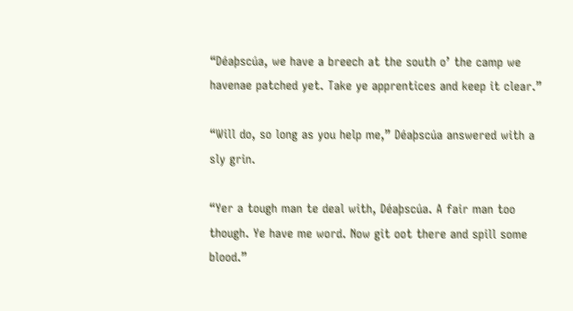“Déaþscúa, we have a breech at the south o’ the camp we havenae patched yet. Take ye apprentices and keep it clear.”

“Will do, so long as you help me,” Déaþscúa answered with a sly grin.

“Yer a tough man te deal with, Déaþscúa. A fair man too though. Ye have me word. Now git oot there and spill some blood.”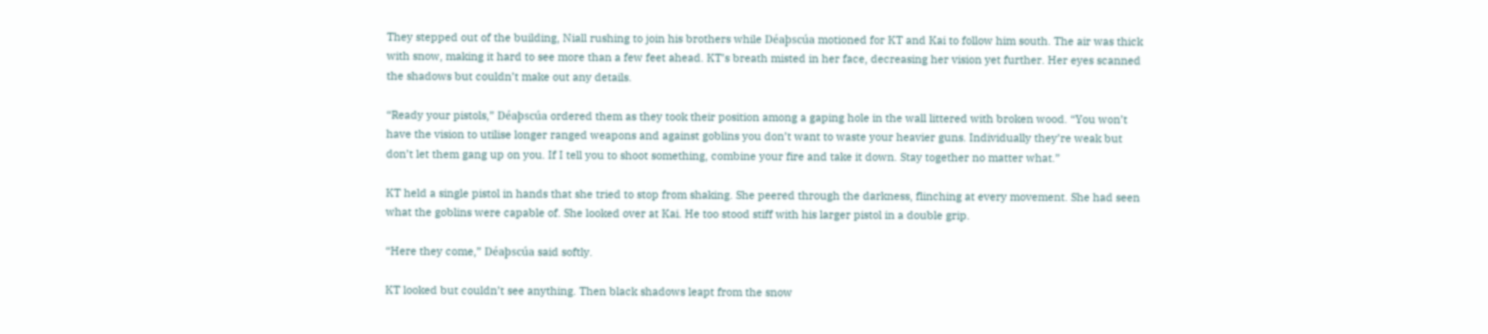They stepped out of the building, Niall rushing to join his brothers while Déaþscúa motioned for KT and Kai to follow him south. The air was thick with snow, making it hard to see more than a few feet ahead. KT’s breath misted in her face, decreasing her vision yet further. Her eyes scanned the shadows but couldn’t make out any details.

“Ready your pistols,” Déaþscúa ordered them as they took their position among a gaping hole in the wall littered with broken wood. “You won’t have the vision to utilise longer ranged weapons and against goblins you don’t want to waste your heavier guns. Individually they’re weak but don’t let them gang up on you. If I tell you to shoot something, combine your fire and take it down. Stay together no matter what.”

KT held a single pistol in hands that she tried to stop from shaking. She peered through the darkness, flinching at every movement. She had seen what the goblins were capable of. She looked over at Kai. He too stood stiff with his larger pistol in a double grip.

“Here they come,” Déaþscúa said softly.

KT looked but couldn’t see anything. Then black shadows leapt from the snow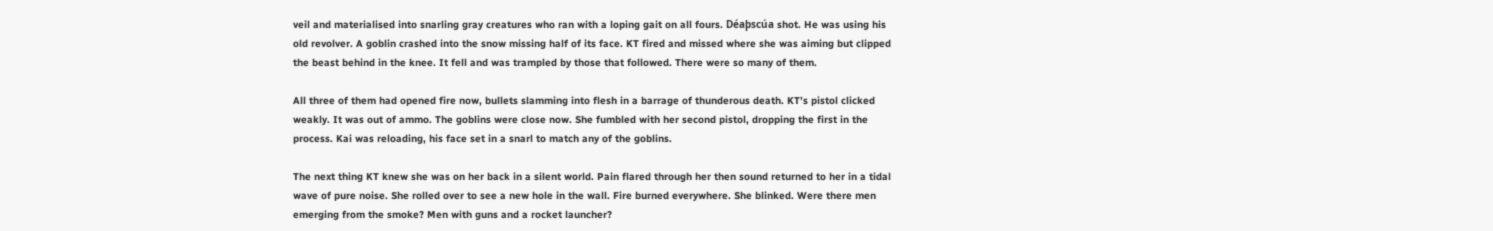veil and materialised into snarling gray creatures who ran with a loping gait on all fours. Déaþscúa shot. He was using his old revolver. A goblin crashed into the snow missing half of its face. KT fired and missed where she was aiming but clipped the beast behind in the knee. It fell and was trampled by those that followed. There were so many of them.

All three of them had opened fire now, bullets slamming into flesh in a barrage of thunderous death. KT’s pistol clicked weakly. It was out of ammo. The goblins were close now. She fumbled with her second pistol, dropping the first in the process. Kai was reloading, his face set in a snarl to match any of the goblins.

The next thing KT knew she was on her back in a silent world. Pain flared through her then sound returned to her in a tidal wave of pure noise. She rolled over to see a new hole in the wall. Fire burned everywhere. She blinked. Were there men emerging from the smoke? Men with guns and a rocket launcher?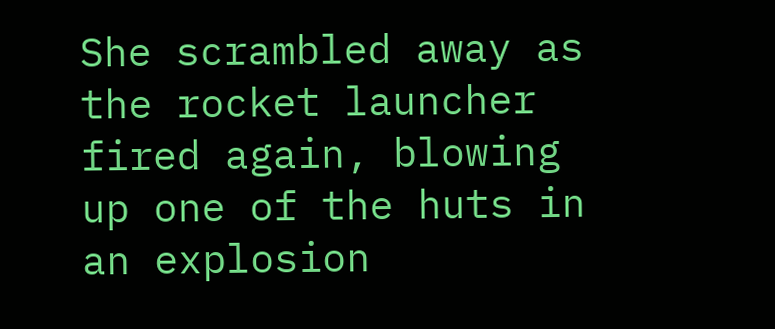She scrambled away as the rocket launcher fired again, blowing up one of the huts in an explosion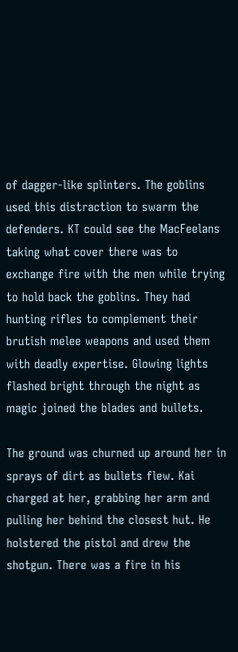of dagger-like splinters. The goblins used this distraction to swarm the defenders. KT could see the MacFeelans taking what cover there was to exchange fire with the men while trying to hold back the goblins. They had hunting rifles to complement their brutish melee weapons and used them with deadly expertise. Glowing lights flashed bright through the night as magic joined the blades and bullets.

The ground was churned up around her in sprays of dirt as bullets flew. Kai charged at her, grabbing her arm and pulling her behind the closest hut. He holstered the pistol and drew the shotgun. There was a fire in his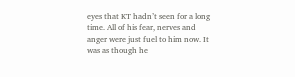eyes that KT hadn’t seen for a long time. All of his fear, nerves and anger were just fuel to him now. It was as though he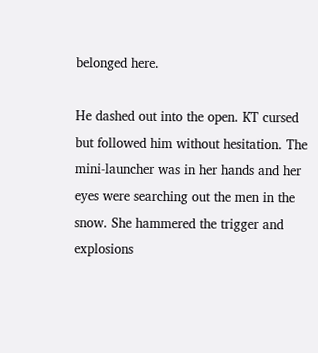belonged here.

He dashed out into the open. KT cursed but followed him without hesitation. The mini-launcher was in her hands and her eyes were searching out the men in the snow. She hammered the trigger and explosions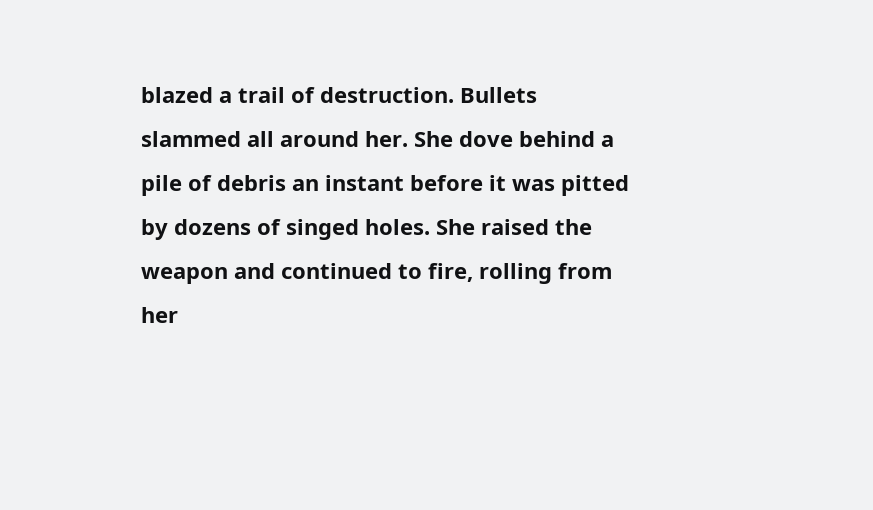blazed a trail of destruction. Bullets slammed all around her. She dove behind a pile of debris an instant before it was pitted by dozens of singed holes. She raised the weapon and continued to fire, rolling from her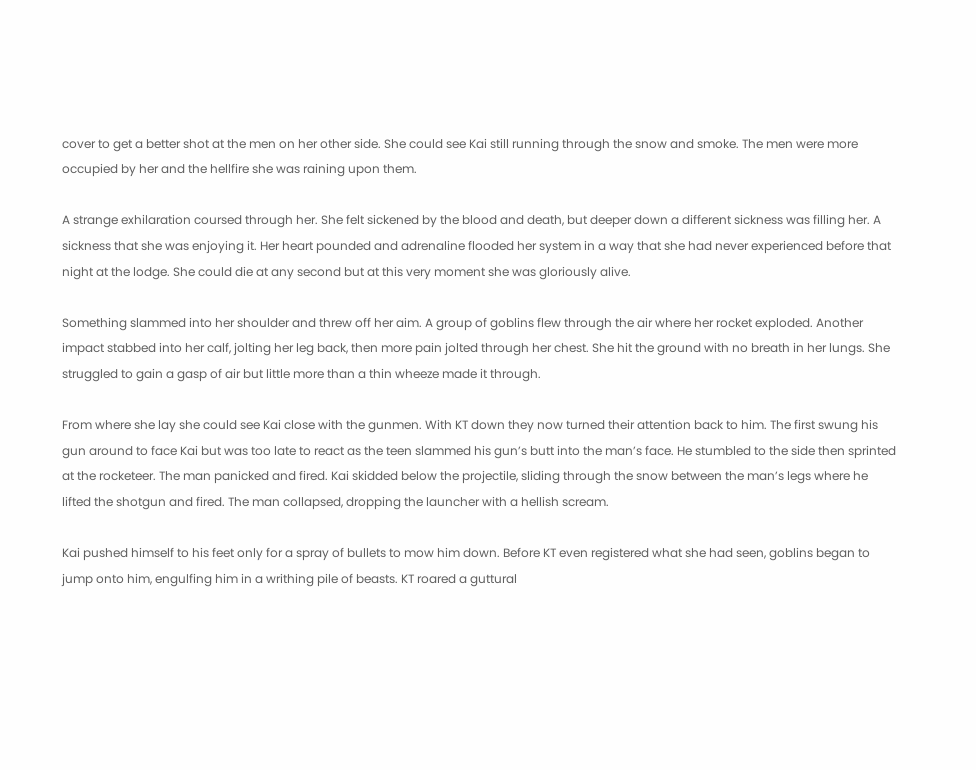cover to get a better shot at the men on her other side. She could see Kai still running through the snow and smoke. The men were more occupied by her and the hellfire she was raining upon them.

A strange exhilaration coursed through her. She felt sickened by the blood and death, but deeper down a different sickness was filling her. A sickness that she was enjoying it. Her heart pounded and adrenaline flooded her system in a way that she had never experienced before that night at the lodge. She could die at any second but at this very moment she was gloriously alive.

Something slammed into her shoulder and threw off her aim. A group of goblins flew through the air where her rocket exploded. Another impact stabbed into her calf, jolting her leg back, then more pain jolted through her chest. She hit the ground with no breath in her lungs. She struggled to gain a gasp of air but little more than a thin wheeze made it through.

From where she lay she could see Kai close with the gunmen. With KT down they now turned their attention back to him. The first swung his gun around to face Kai but was too late to react as the teen slammed his gun’s butt into the man’s face. He stumbled to the side then sprinted at the rocketeer. The man panicked and fired. Kai skidded below the projectile, sliding through the snow between the man’s legs where he lifted the shotgun and fired. The man collapsed, dropping the launcher with a hellish scream.

Kai pushed himself to his feet only for a spray of bullets to mow him down. Before KT even registered what she had seen, goblins began to jump onto him, engulfing him in a writhing pile of beasts. KT roared a guttural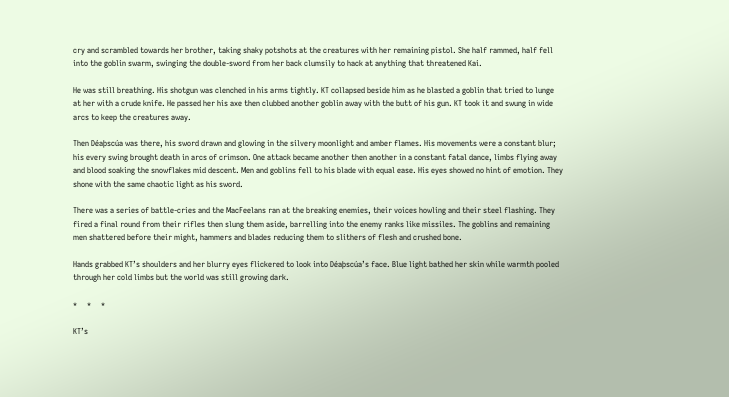cry and scrambled towards her brother, taking shaky potshots at the creatures with her remaining pistol. She half rammed, half fell into the goblin swarm, swinging the double-sword from her back clumsily to hack at anything that threatened Kai.

He was still breathing. His shotgun was clenched in his arms tightly. KT collapsed beside him as he blasted a goblin that tried to lunge at her with a crude knife. He passed her his axe then clubbed another goblin away with the butt of his gun. KT took it and swung in wide arcs to keep the creatures away.

Then Déaþscúa was there, his sword drawn and glowing in the silvery moonlight and amber flames. His movements were a constant blur; his every swing brought death in arcs of crimson. One attack became another then another in a constant fatal dance, limbs flying away and blood soaking the snowflakes mid descent. Men and goblins fell to his blade with equal ease. His eyes showed no hint of emotion. They shone with the same chaotic light as his sword.

There was a series of battle-cries and the MacFeelans ran at the breaking enemies, their voices howling and their steel flashing. They fired a final round from their rifles then slung them aside, barrelling into the enemy ranks like missiles. The goblins and remaining men shattered before their might, hammers and blades reducing them to slithers of flesh and crushed bone.

Hands grabbed KT’s shoulders and her blurry eyes flickered to look into Déaþscúa’s face. Blue light bathed her skin while warmth pooled through her cold limbs but the world was still growing dark.

*     *     *

KT’s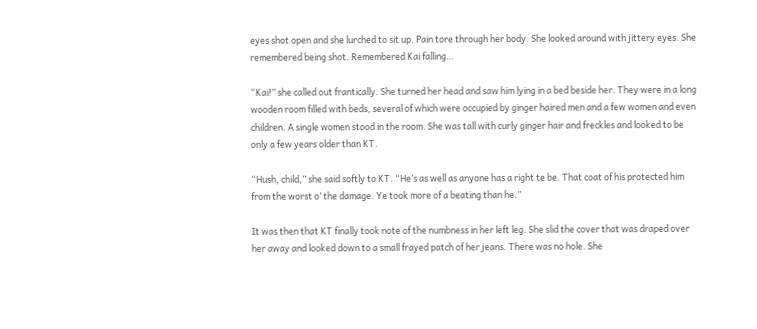eyes shot open and she lurched to sit up. Pain tore through her body. She looked around with jittery eyes. She remembered being shot. Remembered Kai falling…

“Kai!” she called out frantically. She turned her head and saw him lying in a bed beside her. They were in a long wooden room filled with beds, several of which were occupied by ginger haired men and a few women and even children. A single women stood in the room. She was tall with curly ginger hair and freckles and looked to be only a few years older than KT.

“Hush, child,” she said softly to KT. “He’s as well as anyone has a right te be. That coat of his protected him from the worst o’ the damage. Ye took more of a beating than he.”

It was then that KT finally took note of the numbness in her left leg. She slid the cover that was draped over her away and looked down to a small frayed patch of her jeans. There was no hole. She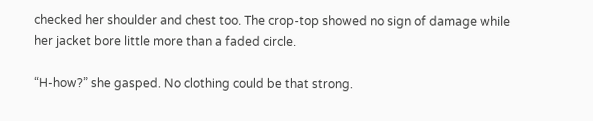checked her shoulder and chest too. The crop-top showed no sign of damage while her jacket bore little more than a faded circle.

“H-how?” she gasped. No clothing could be that strong.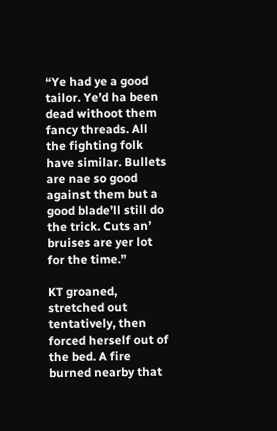“Ye had ye a good tailor. Ye’d ha been dead withoot them fancy threads. All the fighting folk have similar. Bullets are nae so good against them but a good blade’ll still do the trick. Cuts an’ bruises are yer lot for the time.”

KT groaned, stretched out tentatively, then forced herself out of the bed. A fire burned nearby that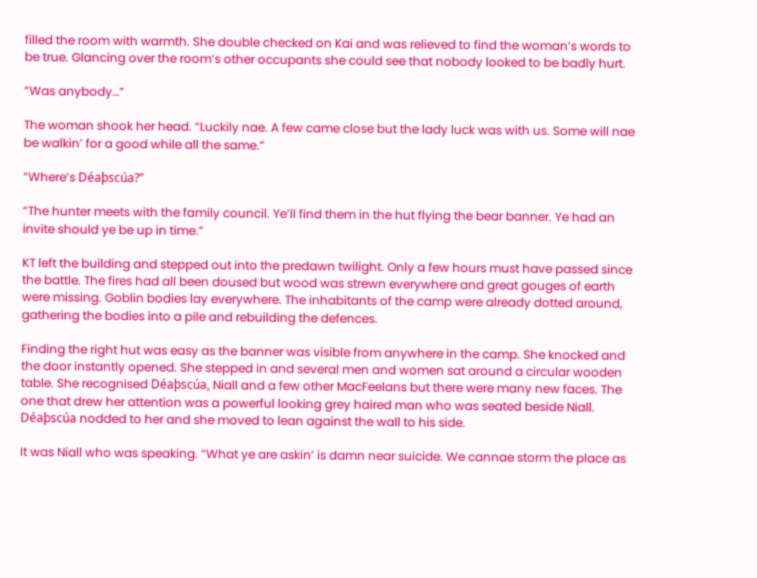filled the room with warmth. She double checked on Kai and was relieved to find the woman’s words to be true. Glancing over the room’s other occupants she could see that nobody looked to be badly hurt.

“Was anybody…”

The woman shook her head. “Luckily nae. A few came close but the lady luck was with us. Some will nae be walkin’ for a good while all the same.”

“Where’s Déaþscúa?”

“The hunter meets with the family council. Ye’ll find them in the hut flying the bear banner. Ye had an invite should ye be up in time.”

KT left the building and stepped out into the predawn twilight. Only a few hours must have passed since the battle. The fires had all been doused but wood was strewn everywhere and great gouges of earth were missing. Goblin bodies lay everywhere. The inhabitants of the camp were already dotted around, gathering the bodies into a pile and rebuilding the defences.

Finding the right hut was easy as the banner was visible from anywhere in the camp. She knocked and the door instantly opened. She stepped in and several men and women sat around a circular wooden table. She recognised Déaþscúa, Niall and a few other MacFeelans but there were many new faces. The one that drew her attention was a powerful looking grey haired man who was seated beside Niall. Déaþscúa nodded to her and she moved to lean against the wall to his side.

It was Niall who was speaking. “What ye are askin’ is damn near suicide. We cannae storm the place as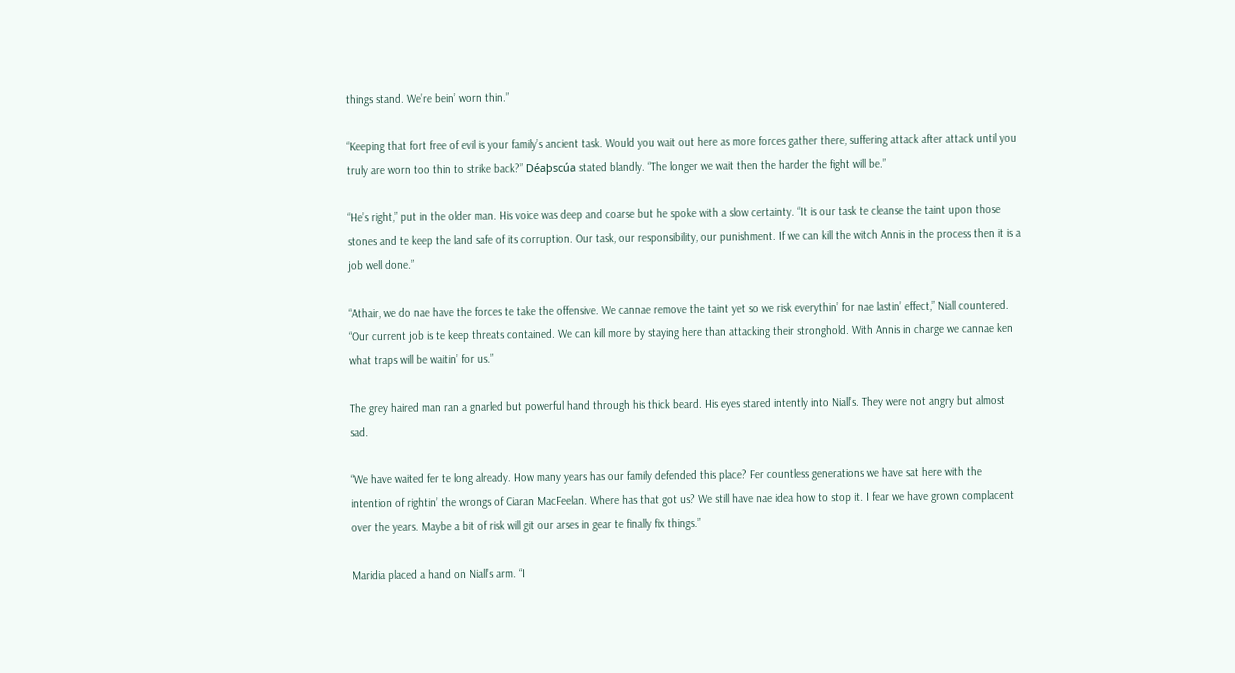things stand. We’re bein’ worn thin.”

“Keeping that fort free of evil is your family’s ancient task. Would you wait out here as more forces gather there, suffering attack after attack until you truly are worn too thin to strike back?” Déaþscúa stated blandly. “The longer we wait then the harder the fight will be.”

“He’s right,” put in the older man. His voice was deep and coarse but he spoke with a slow certainty. “It is our task te cleanse the taint upon those stones and te keep the land safe of its corruption. Our task, our responsibility, our punishment. If we can kill the witch Annis in the process then it is a job well done.”

“Athair, we do nae have the forces te take the offensive. We cannae remove the taint yet so we risk everythin’ for nae lastin’ effect,” Niall countered. “Our current job is te keep threats contained. We can kill more by staying here than attacking their stronghold. With Annis in charge we cannae ken what traps will be waitin’ for us.”

The grey haired man ran a gnarled but powerful hand through his thick beard. His eyes stared intently into Niall’s. They were not angry but almost sad.

“We have waited fer te long already. How many years has our family defended this place? Fer countless generations we have sat here with the intention of rightin’ the wrongs of Ciaran MacFeelan. Where has that got us? We still have nae idea how to stop it. I fear we have grown complacent over the years. Maybe a bit of risk will git our arses in gear te finally fix things.”

Maridia placed a hand on Niall’s arm. “I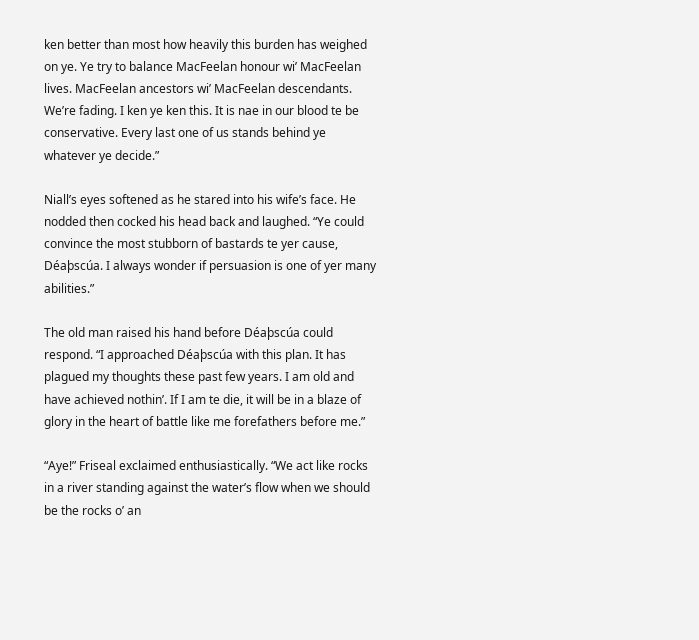ken better than most how heavily this burden has weighed on ye. Ye try to balance MacFeelan honour wi’ MacFeelan lives. MacFeelan ancestors wi’ MacFeelan descendants. We’re fading. I ken ye ken this. It is nae in our blood te be conservative. Every last one of us stands behind ye whatever ye decide.”

Niall’s eyes softened as he stared into his wife’s face. He nodded then cocked his head back and laughed. “Ye could convince the most stubborn of bastards te yer cause, Déaþscúa. I always wonder if persuasion is one of yer many abilities.”

The old man raised his hand before Déaþscúa could respond. “I approached Déaþscúa with this plan. It has plagued my thoughts these past few years. I am old and have achieved nothin’. If I am te die, it will be in a blaze of glory in the heart of battle like me forefathers before me.”

“Aye!” Friseal exclaimed enthusiastically. “We act like rocks in a river standing against the water’s flow when we should be the rocks o’ an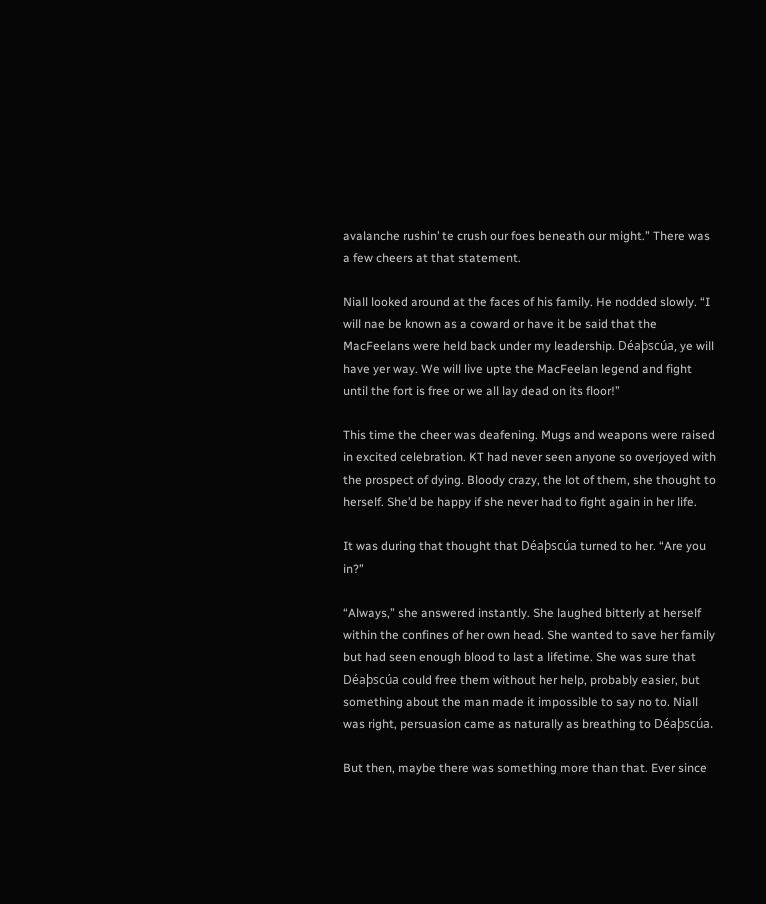avalanche rushin’ te crush our foes beneath our might.” There was a few cheers at that statement.

Niall looked around at the faces of his family. He nodded slowly. “I will nae be known as a coward or have it be said that the MacFeelans were held back under my leadership. Déaþscúa, ye will have yer way. We will live upte the MacFeelan legend and fight until the fort is free or we all lay dead on its floor!”

This time the cheer was deafening. Mugs and weapons were raised in excited celebration. KT had never seen anyone so overjoyed with the prospect of dying. Bloody crazy, the lot of them, she thought to herself. She’d be happy if she never had to fight again in her life.

It was during that thought that Déaþscúa turned to her. “Are you in?”

“Always,” she answered instantly. She laughed bitterly at herself within the confines of her own head. She wanted to save her family but had seen enough blood to last a lifetime. She was sure that Déaþscúa could free them without her help, probably easier, but something about the man made it impossible to say no to. Niall was right, persuasion came as naturally as breathing to Déaþscúa.

But then, maybe there was something more than that. Ever since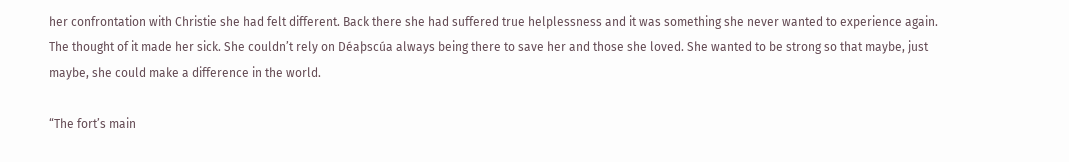her confrontation with Christie she had felt different. Back there she had suffered true helplessness and it was something she never wanted to experience again. The thought of it made her sick. She couldn’t rely on Déaþscúa always being there to save her and those she loved. She wanted to be strong so that maybe, just maybe, she could make a difference in the world.

“The fort’s main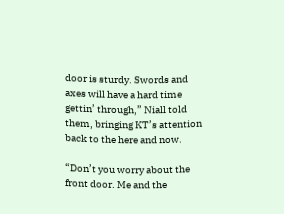door is sturdy. Swords and axes will have a hard time gettin’ through,” Niall told them, bringing KT’s attention back to the here and now.

“Don’t you worry about the front door. Me and the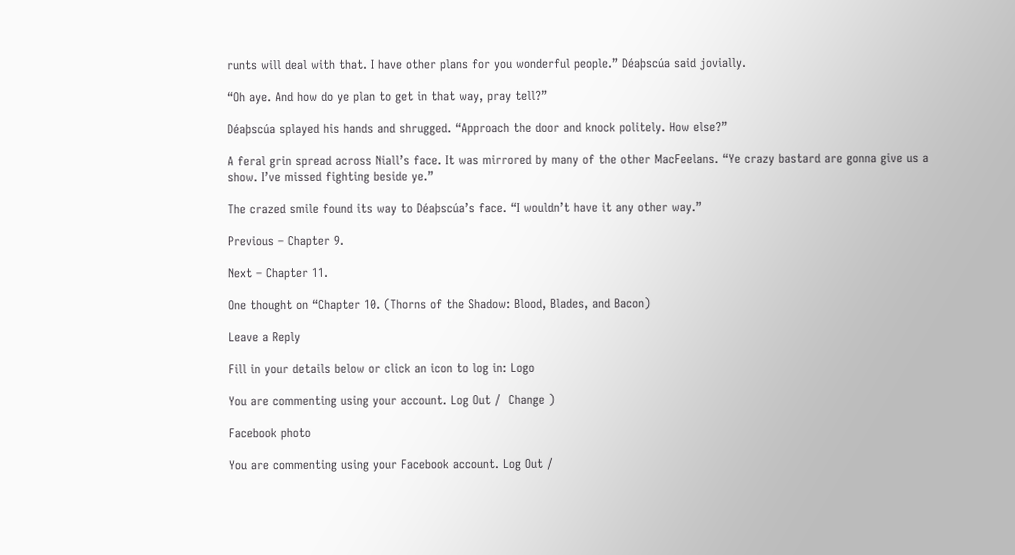runts will deal with that. I have other plans for you wonderful people.” Déaþscúa said jovially.

“Oh aye. And how do ye plan to get in that way, pray tell?”

Déaþscúa splayed his hands and shrugged. “Approach the door and knock politely. How else?”

A feral grin spread across Niall’s face. It was mirrored by many of the other MacFeelans. “Ye crazy bastard are gonna give us a show. I’ve missed fighting beside ye.”

The crazed smile found its way to Déaþscúa’s face. “I wouldn’t have it any other way.”

Previous – Chapter 9.

Next – Chapter 11.

One thought on “Chapter 10. (Thorns of the Shadow: Blood, Blades, and Bacon)

Leave a Reply

Fill in your details below or click an icon to log in: Logo

You are commenting using your account. Log Out /  Change )

Facebook photo

You are commenting using your Facebook account. Log Out /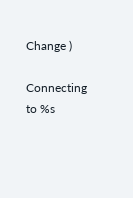Change )

Connecting to %s